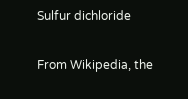Sulfur dichloride

From Wikipedia, the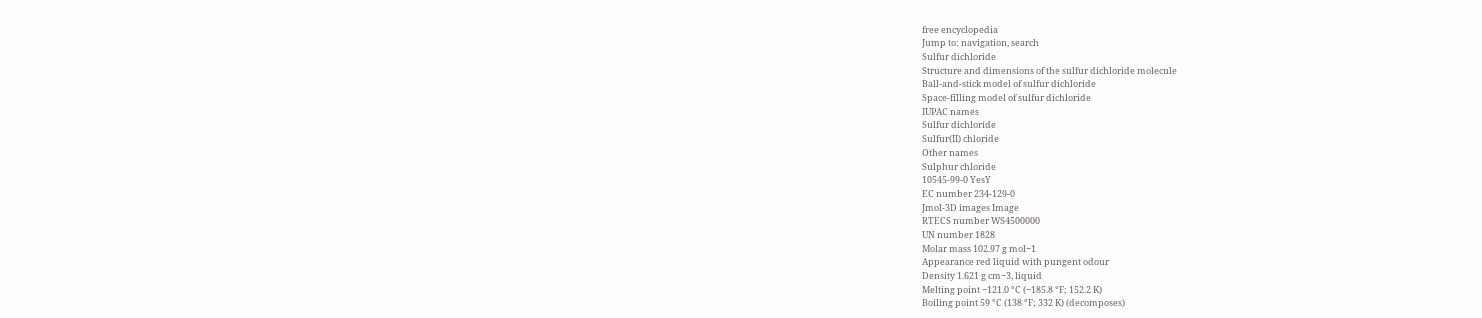free encyclopedia
Jump to: navigation, search
Sulfur dichloride
Structure and dimensions of the sulfur dichloride molecule
Ball-and-stick model of sulfur dichloride
Space-filling model of sulfur dichloride
IUPAC names
Sulfur dichloride
Sulfur(II) chloride
Other names
Sulphur chloride
10545-99-0 YesY
EC number 234-129-0
Jmol-3D images Image
RTECS number WS4500000
UN number 1828
Molar mass 102.97 g mol−1
Appearance red liquid with pungent odour
Density 1.621 g cm−3, liquid
Melting point −121.0 °C (−185.8 °F; 152.2 K)
Boiling point 59 °C (138 °F; 332 K) (decomposes)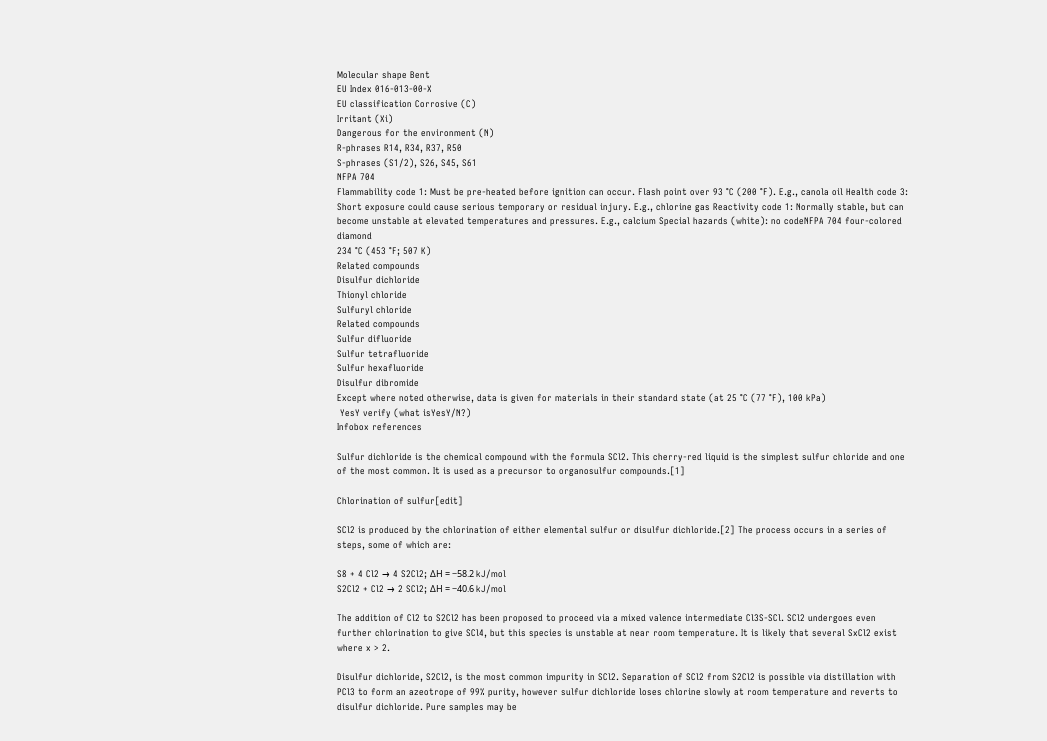Molecular shape Bent
EU Index 016-013-00-X
EU classification Corrosive (C)
Irritant (Xi)
Dangerous for the environment (N)
R-phrases R14, R34, R37, R50
S-phrases (S1/2), S26, S45, S61
NFPA 704
Flammability code 1: Must be pre-heated before ignition can occur. Flash point over 93 °C (200 °F). E.g., canola oil Health code 3: Short exposure could cause serious temporary or residual injury. E.g., chlorine gas Reactivity code 1: Normally stable, but can become unstable at elevated temperatures and pressures. E.g., calcium Special hazards (white): no codeNFPA 704 four-colored diamond
234 °C (453 °F; 507 K)
Related compounds
Disulfur dichloride
Thionyl chloride
Sulfuryl chloride
Related compounds
Sulfur difluoride
Sulfur tetrafluoride
Sulfur hexafluoride
Disulfur dibromide
Except where noted otherwise, data is given for materials in their standard state (at 25 °C (77 °F), 100 kPa)
 YesY verify (what isYesY/N?)
Infobox references

Sulfur dichloride is the chemical compound with the formula SCl2. This cherry-red liquid is the simplest sulfur chloride and one of the most common. It is used as a precursor to organosulfur compounds.[1]

Chlorination of sulfur[edit]

SCl2 is produced by the chlorination of either elemental sulfur or disulfur dichloride.[2] The process occurs in a series of steps, some of which are:

S8 + 4 Cl2 → 4 S2Cl2; ΔH = −58.2 kJ/mol
S2Cl2 + Cl2 → 2 SCl2; ΔH = −40.6 kJ/mol

The addition of Cl2 to S2Cl2 has been proposed to proceed via a mixed valence intermediate Cl3S-SCl. SCl2 undergoes even further chlorination to give SCl4, but this species is unstable at near room temperature. It is likely that several SxCl2 exist where x > 2.

Disulfur dichloride, S2Cl2, is the most common impurity in SCl2. Separation of SCl2 from S2Cl2 is possible via distillation with PCl3 to form an azeotrope of 99% purity, however sulfur dichloride loses chlorine slowly at room temperature and reverts to disulfur dichloride. Pure samples may be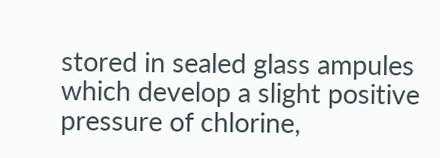stored in sealed glass ampules which develop a slight positive pressure of chlorine,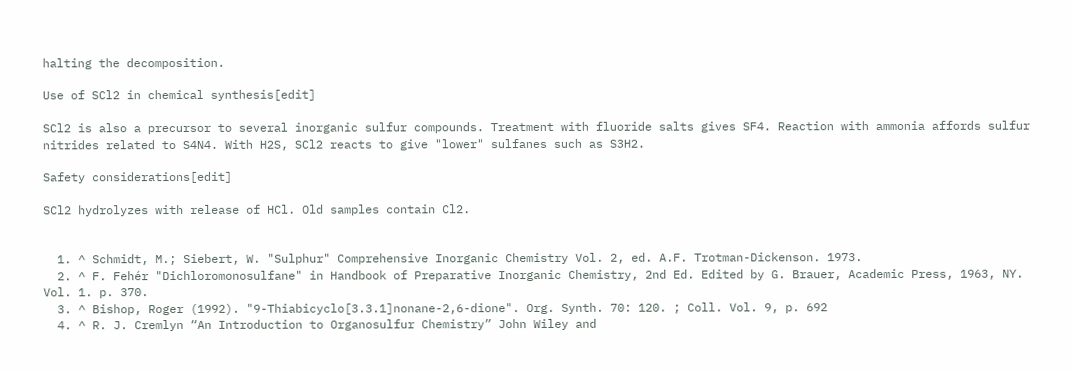halting the decomposition.

Use of SCl2 in chemical synthesis[edit]

SCl2 is also a precursor to several inorganic sulfur compounds. Treatment with fluoride salts gives SF4. Reaction with ammonia affords sulfur nitrides related to S4N4. With H2S, SCl2 reacts to give "lower" sulfanes such as S3H2.

Safety considerations[edit]

SCl2 hydrolyzes with release of HCl. Old samples contain Cl2.


  1. ^ Schmidt, M.; Siebert, W. "Sulphur" Comprehensive Inorganic Chemistry Vol. 2, ed. A.F. Trotman-Dickenson. 1973.
  2. ^ F. Fehér "Dichloromonosulfane" in Handbook of Preparative Inorganic Chemistry, 2nd Ed. Edited by G. Brauer, Academic Press, 1963, NY. Vol. 1. p. 370.
  3. ^ Bishop, Roger (1992). "9-Thiabicyclo[3.3.1]nonane-2,6-dione". Org. Synth. 70: 120. ; Coll. Vol. 9, p. 692
  4. ^ R. J. Cremlyn “An Introduction to Organosulfur Chemistry” John Wiley and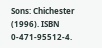Sons: Chichester (1996). ISBN 0-471-95512-4.